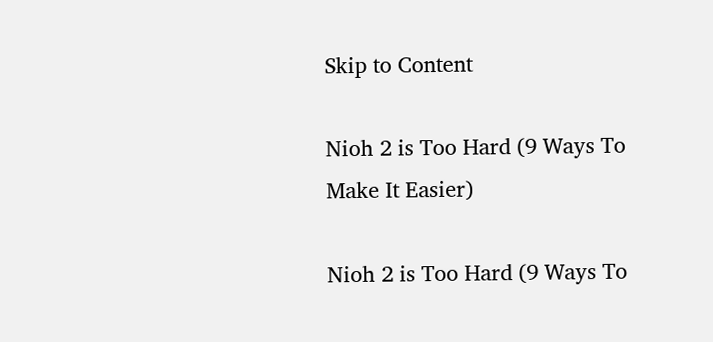Skip to Content

Nioh 2 is Too Hard (9 Ways To Make It Easier)

Nioh 2 is Too Hard (9 Ways To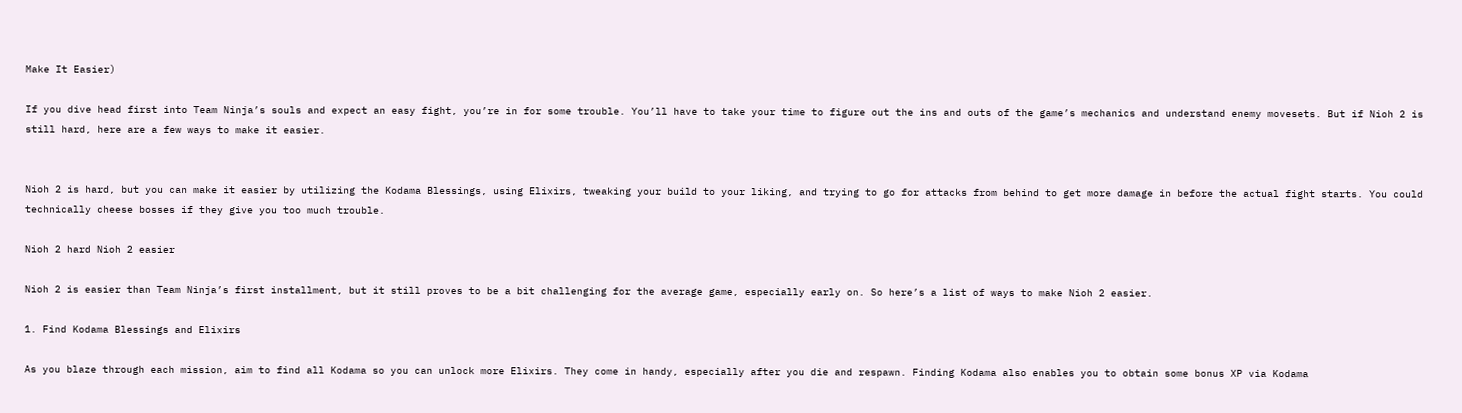Make It Easier)

If you dive head first into Team Ninja’s souls and expect an easy fight, you’re in for some trouble. You’ll have to take your time to figure out the ins and outs of the game’s mechanics and understand enemy movesets. But if Nioh 2 is still hard, here are a few ways to make it easier.


Nioh 2 is hard, but you can make it easier by utilizing the Kodama Blessings, using Elixirs, tweaking your build to your liking, and trying to go for attacks from behind to get more damage in before the actual fight starts. You could technically cheese bosses if they give you too much trouble.

Nioh 2 hard Nioh 2 easier

Nioh 2 is easier than Team Ninja’s first installment, but it still proves to be a bit challenging for the average game, especially early on. So here’s a list of ways to make Nioh 2 easier.

1. Find Kodama Blessings and Elixirs

As you blaze through each mission, aim to find all Kodama so you can unlock more Elixirs. They come in handy, especially after you die and respawn. Finding Kodama also enables you to obtain some bonus XP via Kodama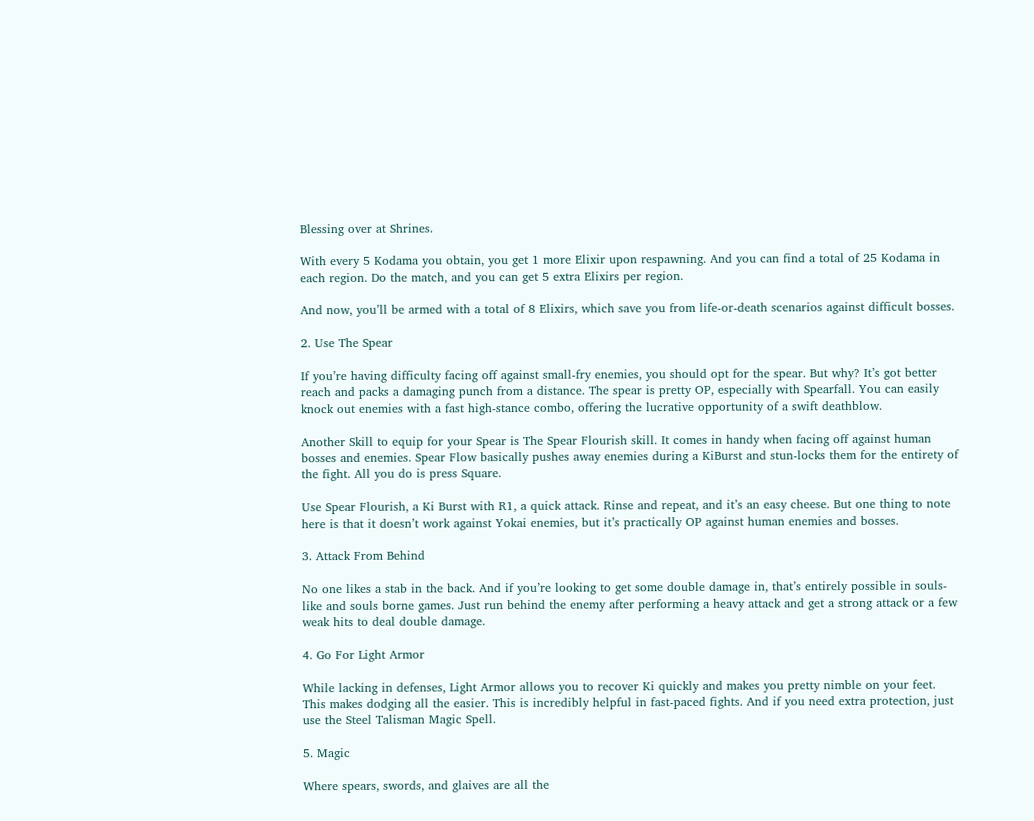Blessing over at Shrines.

With every 5 Kodama you obtain, you get 1 more Elixir upon respawning. And you can find a total of 25 Kodama in each region. Do the match, and you can get 5 extra Elixirs per region.

And now, you’ll be armed with a total of 8 Elixirs, which save you from life-or-death scenarios against difficult bosses.

2. Use The Spear

If you’re having difficulty facing off against small-fry enemies, you should opt for the spear. But why? It’s got better reach and packs a damaging punch from a distance. The spear is pretty OP, especially with Spearfall. You can easily knock out enemies with a fast high-stance combo, offering the lucrative opportunity of a swift deathblow.

Another Skill to equip for your Spear is The Spear Flourish skill. It comes in handy when facing off against human bosses and enemies. Spear Flow basically pushes away enemies during a KiBurst and stun-locks them for the entirety of the fight. All you do is press Square.

Use Spear Flourish, a Ki Burst with R1, a quick attack. Rinse and repeat, and it’s an easy cheese. But one thing to note here is that it doesn’t work against Yokai enemies, but it’s practically OP against human enemies and bosses.

3. Attack From Behind

No one likes a stab in the back. And if you’re looking to get some double damage in, that’s entirely possible in souls-like and souls borne games. Just run behind the enemy after performing a heavy attack and get a strong attack or a few weak hits to deal double damage.

4. Go For Light Armor

While lacking in defenses, Light Armor allows you to recover Ki quickly and makes you pretty nimble on your feet. This makes dodging all the easier. This is incredibly helpful in fast-paced fights. And if you need extra protection, just use the Steel Talisman Magic Spell.

5. Magic

Where spears, swords, and glaives are all the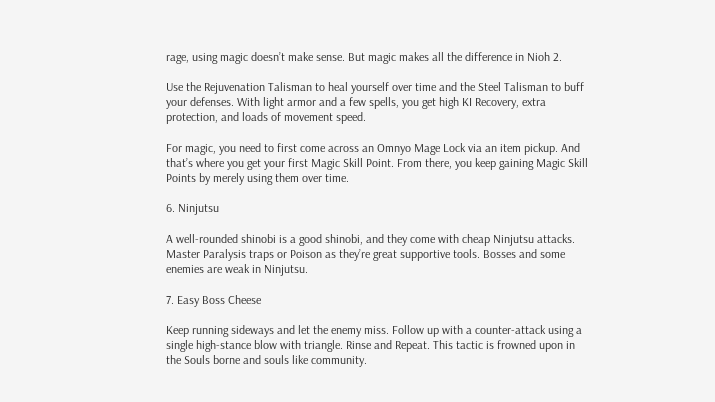rage, using magic doesn’t make sense. But magic makes all the difference in Nioh 2.

Use the Rejuvenation Talisman to heal yourself over time and the Steel Talisman to buff your defenses. With light armor and a few spells, you get high KI Recovery, extra protection, and loads of movement speed.

For magic, you need to first come across an Omnyo Mage Lock via an item pickup. And that’s where you get your first Magic Skill Point. From there, you keep gaining Magic Skill Points by merely using them over time.

6. Ninjutsu

A well-rounded shinobi is a good shinobi, and they come with cheap Ninjutsu attacks. Master Paralysis traps or Poison as they’re great supportive tools. Bosses and some enemies are weak in Ninjutsu.

7. Easy Boss Cheese

Keep running sideways and let the enemy miss. Follow up with a counter-attack using a single high-stance blow with triangle. Rinse and Repeat. This tactic is frowned upon in the Souls borne and souls like community.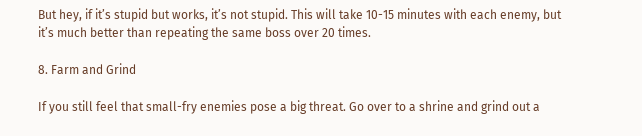But hey, if it’s stupid but works, it’s not stupid. This will take 10-15 minutes with each enemy, but it’s much better than repeating the same boss over 20 times.

8. Farm and Grind

If you still feel that small-fry enemies pose a big threat. Go over to a shrine and grind out a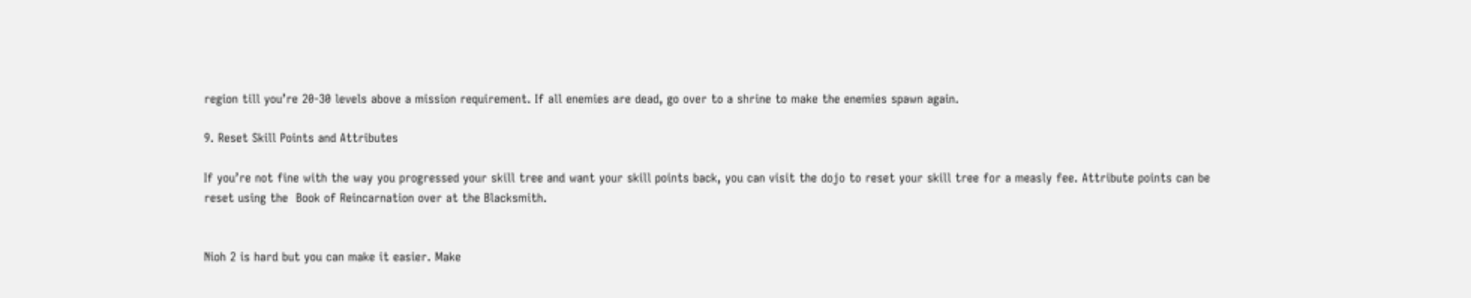region till you’re 20-30 levels above a mission requirement. If all enemies are dead, go over to a shrine to make the enemies spawn again.

9. Reset Skill Points and Attributes

If you’re not fine with the way you progressed your skill tree and want your skill points back, you can visit the dojo to reset your skill tree for a measly fee. Attribute points can be reset using the  Book of Reincarnation over at the Blacksmith.


Nioh 2 is hard but you can make it easier. Make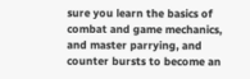sure you learn the basics of combat and game mechanics, and master parrying, and counter bursts to become an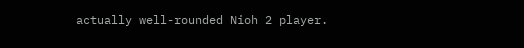actually well-rounded Nioh 2 player.